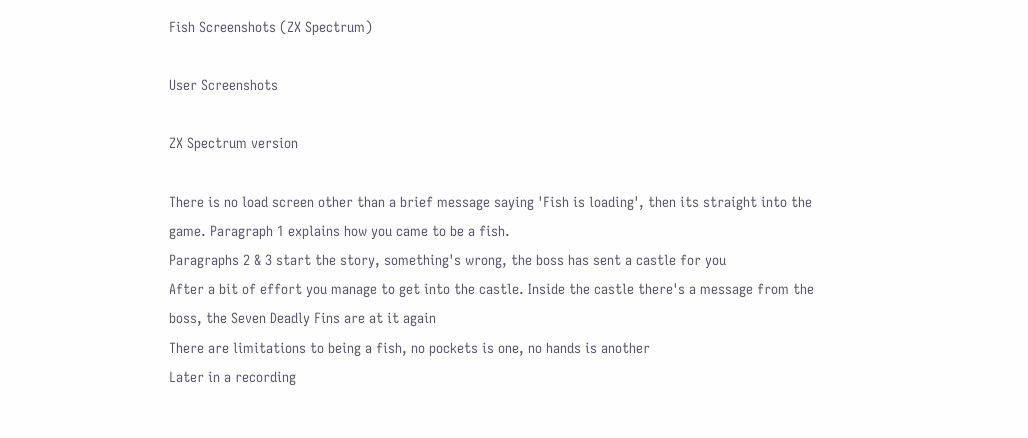Fish Screenshots (ZX Spectrum)

User Screenshots

ZX Spectrum version

There is no load screen other than a brief message saying 'Fish is loading', then its straight into the game. Paragraph 1 explains how you came to be a fish.
Paragraphs 2 & 3 start the story, something's wrong, the boss has sent a castle for you
After a bit of effort you manage to get into the castle. Inside the castle there's a message from the boss, the Seven Deadly Fins are at it again
There are limitations to being a fish, no pockets is one, no hands is another
Later in a recording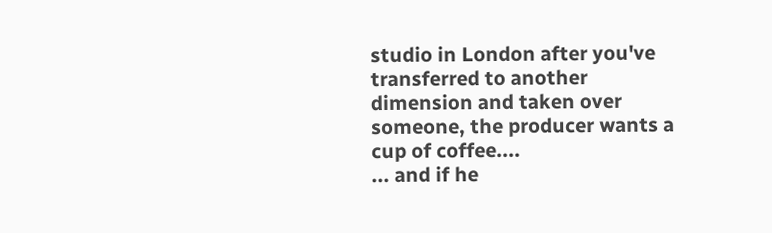studio in London after you've transferred to another dimension and taken over someone, the producer wants a cup of coffee....
... and if he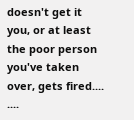doesn't get it you, or at least the poor person you've taken over, gets fired....
....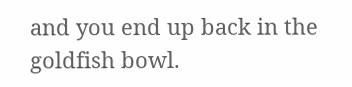and you end up back in the goldfish bowl.